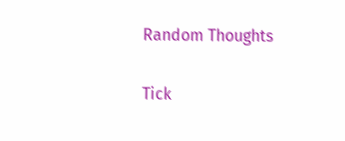Random Thoughts

Tick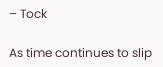– Tock

As time continues to slip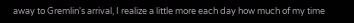away to Gremlin's arrival, I realize a little more each day how much of my time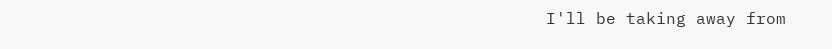I'll be taking away from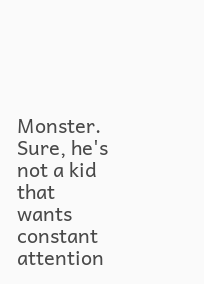Monster. Sure, he's not a kid that wants constant attention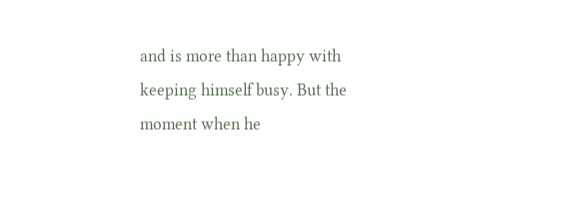and is more than happy with keeping himself busy. But the moment when he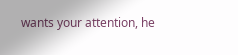wants your attention, he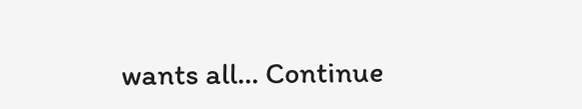wants all… Continue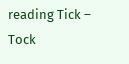reading Tick – Tock